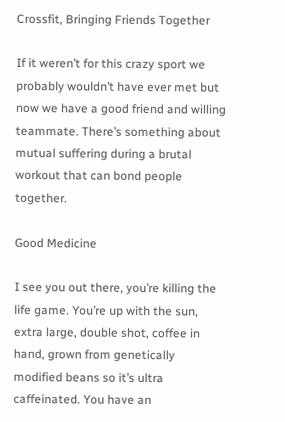Crossfit, Bringing Friends Together

If it weren’t for this crazy sport we probably wouldn’t have ever met but now we have a good friend and willing teammate. There’s something about mutual suffering during a brutal workout that can bond people together.

Good Medicine

I see you out there, you’re killing the life game. You’re up with the sun, extra large, double shot, coffee in hand, grown from genetically modified beans so it’s ultra caffeinated. You have an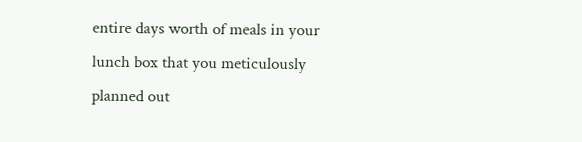entire days worth of meals in your lunch box that you meticulously planned out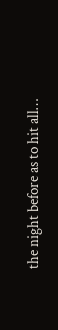the night before as to hit all…